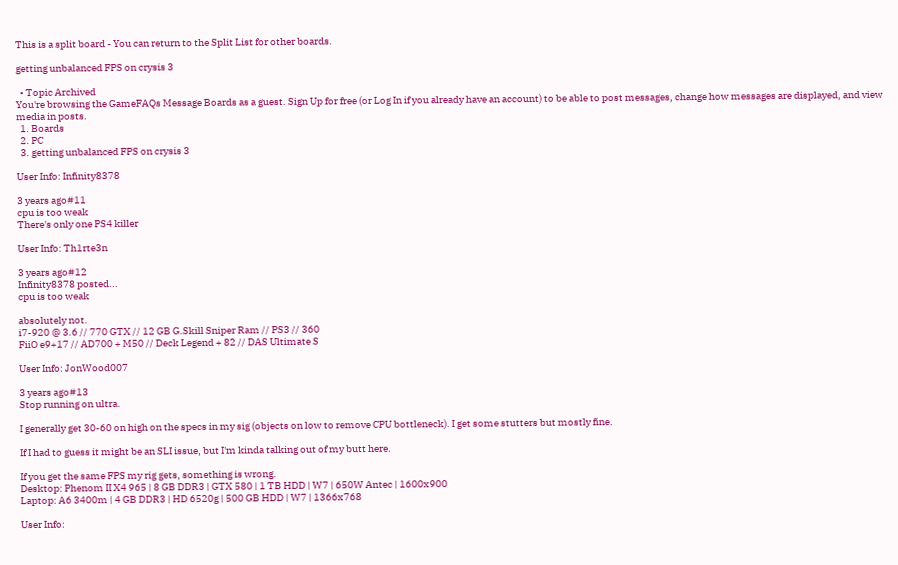This is a split board - You can return to the Split List for other boards.

getting unbalanced FPS on crysis 3

  • Topic Archived
You're browsing the GameFAQs Message Boards as a guest. Sign Up for free (or Log In if you already have an account) to be able to post messages, change how messages are displayed, and view media in posts.
  1. Boards
  2. PC
  3. getting unbalanced FPS on crysis 3

User Info: Infinity8378

3 years ago#11
cpu is too weak
There's only one PS4 killer

User Info: Th1rte3n

3 years ago#12
Infinity8378 posted...
cpu is too weak

absolutely not.
i7-920 @ 3.6 // 770 GTX // 12 GB G.Skill Sniper Ram // PS3 // 360
FiiO e9+17 // AD700 + M50 // Deck Legend + 82 // DAS Ultimate S

User Info: JonWood007

3 years ago#13
Stop running on ultra.

I generally get 30-60 on high on the specs in my sig (objects on low to remove CPU bottleneck). I get some stutters but mostly fine.

If I had to guess it might be an SLI issue, but I'm kinda talking out of my butt here.

If you get the same FPS my rig gets, something is wrong.
Desktop: Phenom II X4 965 | 8 GB DDR3 | GTX 580 | 1 TB HDD | W7 | 650W Antec | 1600x900
Laptop: A6 3400m | 4 GB DDR3 | HD 6520g | 500 GB HDD | W7 | 1366x768

User Info: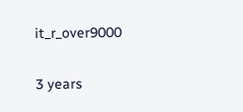it_r_over9000

3 years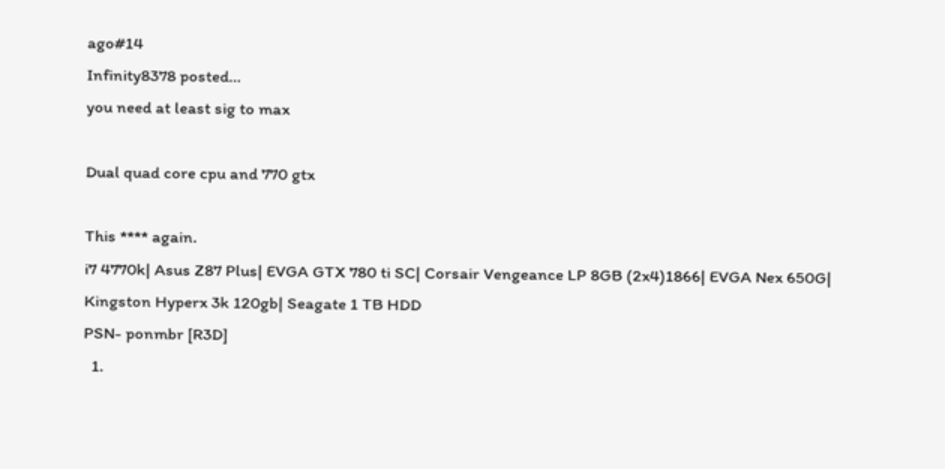ago#14
Infinity8378 posted...
you need at least sig to max

Dual quad core cpu and 770 gtx

This **** again.
i7 4770k| Asus Z87 Plus| EVGA GTX 780 ti SC| Corsair Vengeance LP 8GB (2x4)1866| EVGA Nex 650G| Kingston Hyperx 3k 120gb| Seagate 1 TB HDD
PSN- ponmbr [R3D]
  1.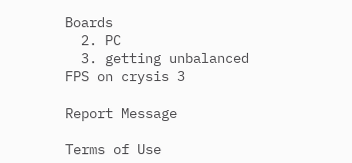Boards
  2. PC
  3. getting unbalanced FPS on crysis 3

Report Message

Terms of Use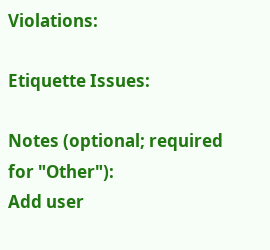Violations:

Etiquette Issues:

Notes (optional; required for "Other"):
Add user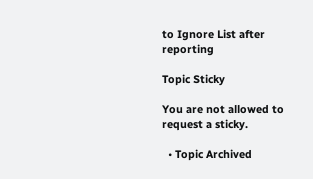to Ignore List after reporting

Topic Sticky

You are not allowed to request a sticky.

  • Topic Archived